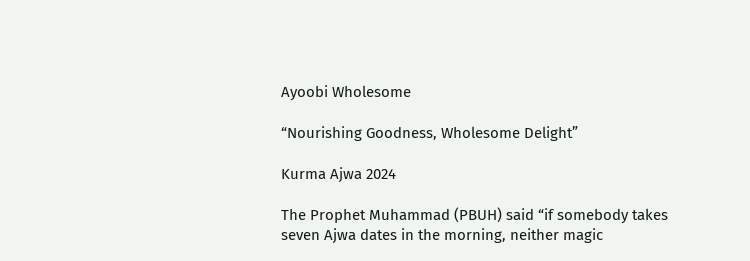Ayoobi Wholesome

“Nourishing Goodness, Wholesome Delight”

Kurma Ajwa 2024

The Prophet Muhammad (PBUH) said “if somebody takes seven Ajwa dates in the morning, neither magic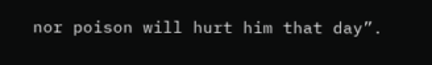nor poison will hurt him that day”.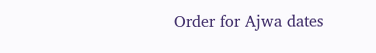Order for Ajwa dates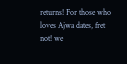returns! For those who loves Ajwa dates, fret not! we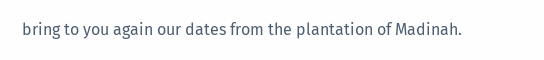bring to you again our dates from the plantation of Madinah.